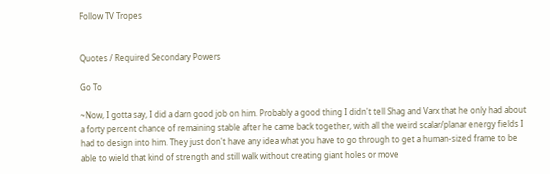Follow TV Tropes


Quotes / Required Secondary Powers

Go To

~Now, I gotta say, I did a darn good job on him. Probably a good thing I didn't tell Shag and Varx that he only had about a forty percent chance of remaining stable after he came back together, with all the weird scalar/planar energy fields I had to design into him. They just don't have any idea what you have to go through to get a human-sized frame to be able to wield that kind of strength and still walk without creating giant holes or move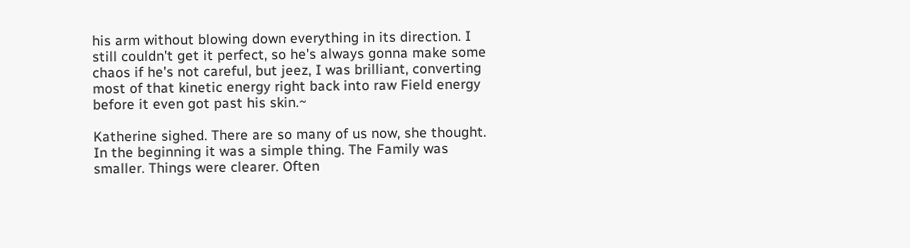his arm without blowing down everything in its direction. I still couldn't get it perfect, so he's always gonna make some chaos if he's not careful, but jeez, I was brilliant, converting most of that kinetic energy right back into raw Field energy before it even got past his skin.~

Katherine sighed. There are so many of us now, she thought. In the beginning it was a simple thing. The Family was smaller. Things were clearer. Often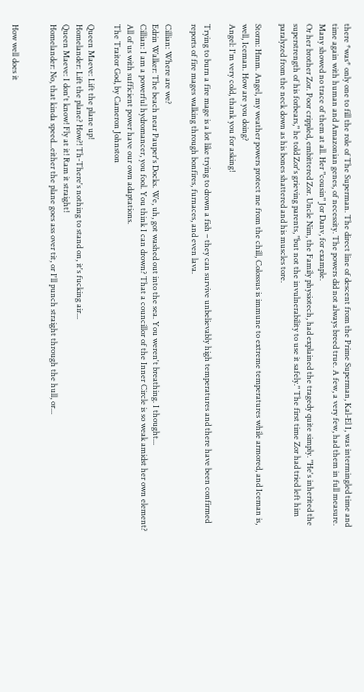there *was* only one to fill the role of The Superman. The direct line of descent from the Prime Superman, Kal-El I, was intermingled time and time again with human and Amazonian genes, of necessity. The powers did not always breed true. A few, a very few, had them in full measure. Many showed no trace of them at all. Her "cousin" Jor Danv, for example.
Or her brother Zor. Poor crippled, embittered Zor. Uncle Nim, the Family physiotech, had explained the tragedy quite simply. "He's inherited the superstrength of his forbears," he told Zor's grieving parents, "but not the invulnerability to use it safely." The first time Zor had tried left him paralyzed from the neck down as his bones shattered and his muscles tore.

Storm: Hmm. Angel, my weather powers protect me from the chill, Colossus is immune to extreme temperatures while armored, and Iceman is, well, Iceman. How are you doing?
Angel: I'm very cold, thank you for asking!

Trying to burn a fire mage is a lot like trying to drown a fish – they can survive unbelievably high temperatures and there have been confirmed reports of fire mages walking through bonfires, furnaces, and even lava.

Cillian: Where are we?
Edrin Walker: The beach near Pauper's Docks. We, uh, got washed out into the sea. You weren't breathing. I thought...
Cillian: I am a powerful hydromancer, you fool. You think I can drown? That a councillor of the Inner Circle is so weak amidst her own element? All of us with sufficient power have our own adaptations.
The Traitor God, by Cameron Johnston

Queen Maeve: Lift the plane up!
Homelander: Lift the plane? How?! Th-There's nothing to stand on, it's fucking air...
Queen Maeve: I don't know! Fly at it! Ram it straight!
Homelander: No, that kinda speed...either the plane goes ass over tit, or I'll punch straight through the hull, or...


How well does it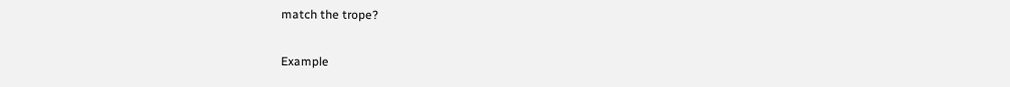match the trope?

Example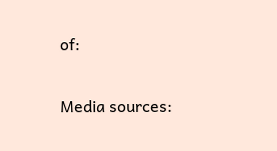of:


Media sources: